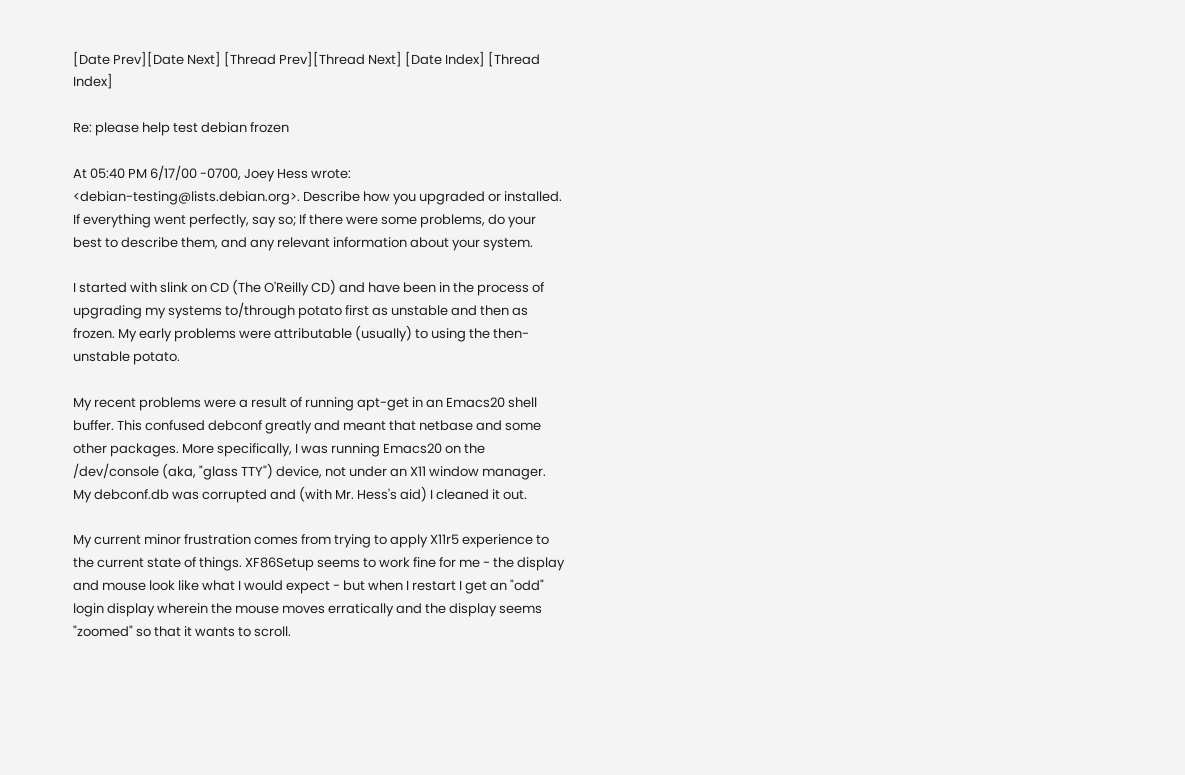[Date Prev][Date Next] [Thread Prev][Thread Next] [Date Index] [Thread Index]

Re: please help test debian frozen

At 05:40 PM 6/17/00 -0700, Joey Hess wrote:
<debian-testing@lists.debian.org>. Describe how you upgraded or installed.
If everything went perfectly, say so; If there were some problems, do your
best to describe them, and any relevant information about your system.

I started with slink on CD (The O'Reilly CD) and have been in the process of upgrading my systems to/through potato first as unstable and then as frozen. My early problems were attributable (usually) to using the then-unstable potato.

My recent problems were a result of running apt-get in an Emacs20 shell buffer. This confused debconf greatly and meant that netbase and some other packages. More specifically, I was running Emacs20 on the /dev/console (aka, "glass TTY") device, not under an X11 window manager. My debconf.db was corrupted and (with Mr. Hess's aid) I cleaned it out.

My current minor frustration comes from trying to apply X11r5 experience to the current state of things. XF86Setup seems to work fine for me - the display and mouse look like what I would expect - but when I restart I get an "odd" login display wherein the mouse moves erratically and the display seems "zoomed" so that it wants to scroll.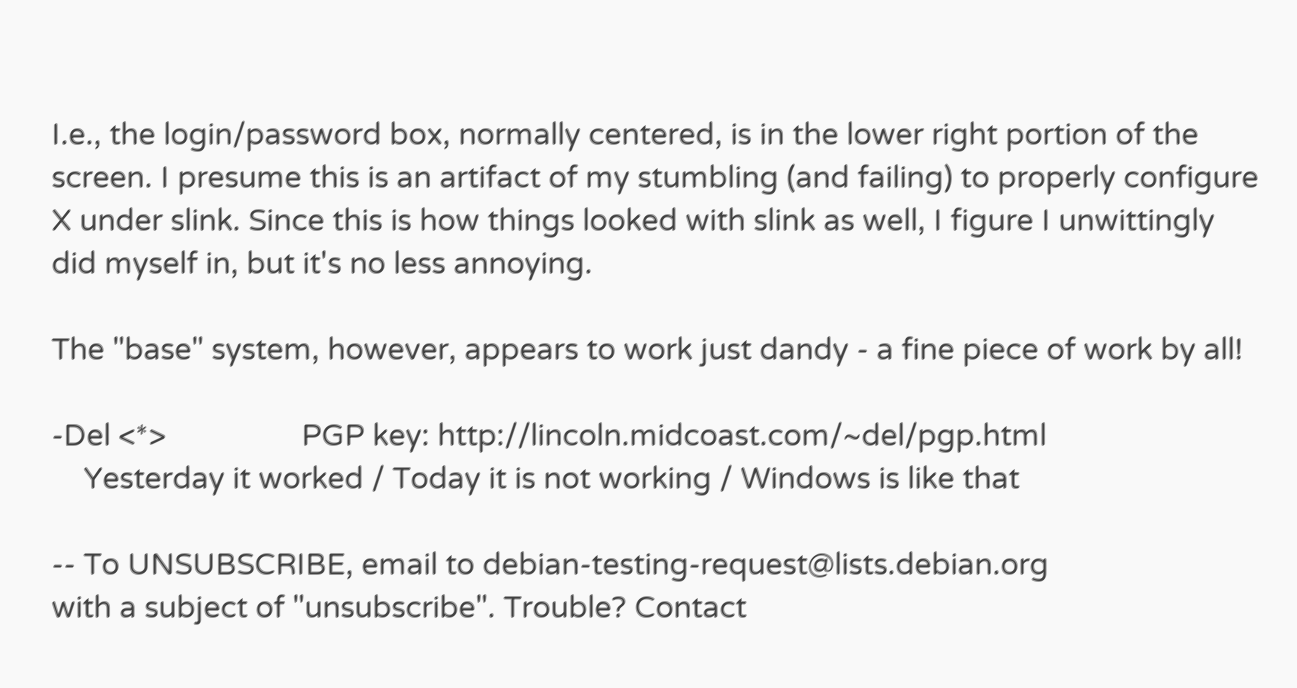I.e., the login/password box, normally centered, is in the lower right portion of the screen. I presume this is an artifact of my stumbling (and failing) to properly configure X under slink. Since this is how things looked with slink as well, I figure I unwittingly did myself in, but it's no less annoying.

The "base" system, however, appears to work just dandy - a fine piece of work by all!

-Del <*>                 PGP key: http://lincoln.midcoast.com/~del/pgp.html
    Yesterday it worked / Today it is not working / Windows is like that

-- To UNSUBSCRIBE, email to debian-testing-request@lists.debian.org
with a subject of "unsubscribe". Trouble? Contact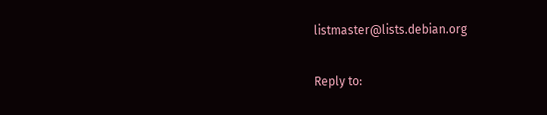listmaster@lists.debian.org

Reply to: